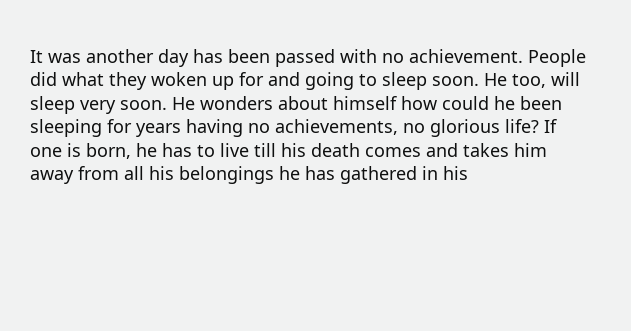It was another day has been passed with no achievement. People did what they woken up for and going to sleep soon. He too, will sleep very soon. He wonders about himself how could he been sleeping for years having no achievements, no glorious life? If one is born, he has to live till his death comes and takes him away from all his belongings he has gathered in his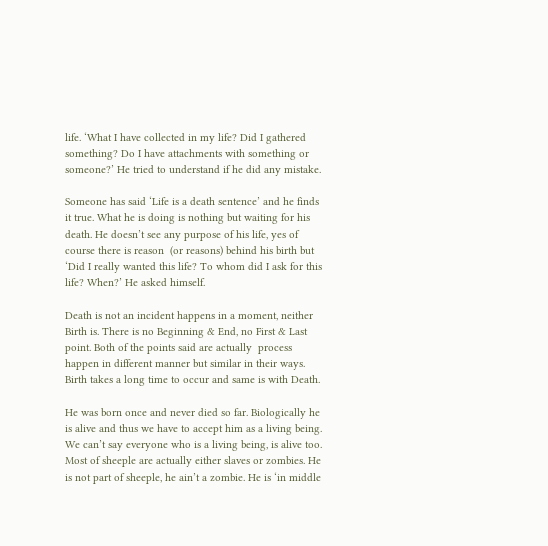life. ‘What I have collected in my life? Did I gathered something? Do I have attachments with something or someone?’ He tried to understand if he did any mistake.

Someone has said ‘Life is a death sentence’ and he finds it true. What he is doing is nothing but waiting for his death. He doesn’t see any purpose of his life, yes of course there is reason  (or reasons) behind his birth but ‘Did I really wanted this life? To whom did I ask for this life? When?’ He asked himself.

Death is not an incident happens in a moment, neither Birth is. There is no Beginning & End, no First & Last point. Both of the points said are actually  process happen in different manner but similar in their ways. Birth takes a long time to occur and same is with Death.

He was born once and never died so far. Biologically he is alive and thus we have to accept him as a living being. We can’t say everyone who is a living being, is alive too. Most of sheeple are actually either slaves or zombies. He is not part of sheeple, he ain’t a zombie. He is ‘in middle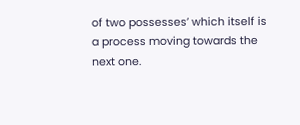of two possesses’ which itself is a process moving towards the next one.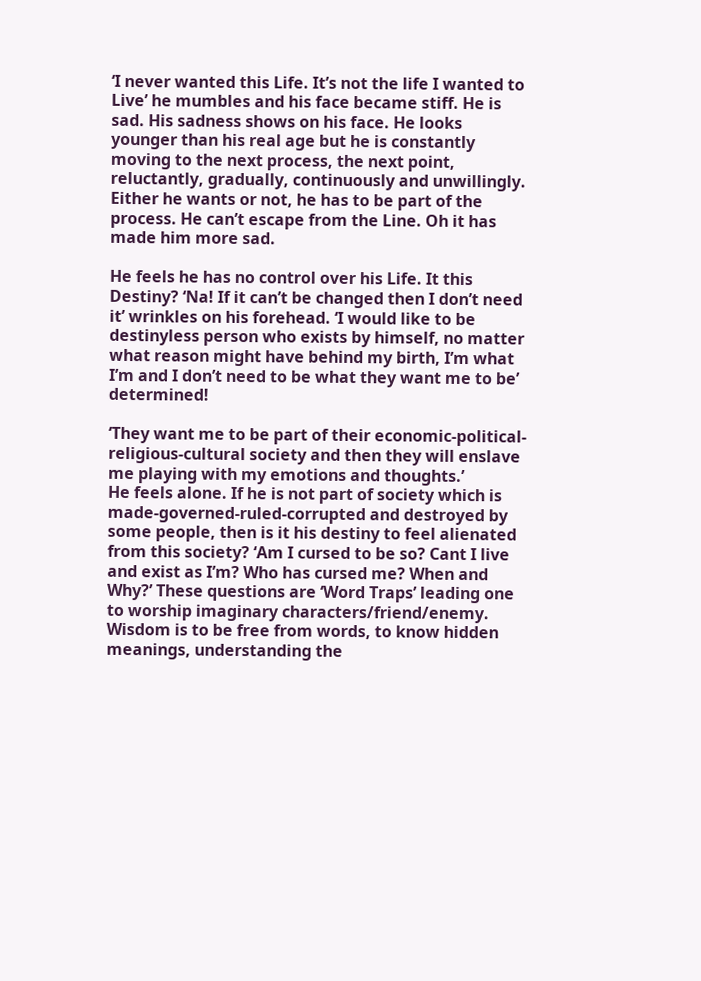‘I never wanted this Life. It’s not the life I wanted to Live’ he mumbles and his face became stiff. He is sad. His sadness shows on his face. He looks younger than his real age but he is constantly moving to the next process, the next point, reluctantly, gradually, continuously and unwillingly. Either he wants or not, he has to be part of the process. He can’t escape from the Line. Oh it has made him more sad.

He feels he has no control over his Life. It this Destiny? ‘Na! If it can’t be changed then I don’t need it’ wrinkles on his forehead. ‘I would like to be destinyless person who exists by himself, no matter what reason might have behind my birth, I’m what I’m and I don’t need to be what they want me to be’ determined!

‘They want me to be part of their economic-political-religious-cultural society and then they will enslave me playing with my emotions and thoughts.’
He feels alone. If he is not part of society which is made-governed-ruled-corrupted and destroyed by some people, then is it his destiny to feel alienated from this society? ‘Am I cursed to be so? Cant I live and exist as I’m? Who has cursed me? When and Why?’ These questions are ‘Word Traps’ leading one to worship imaginary characters/friend/enemy. Wisdom is to be free from words, to know hidden meanings, understanding the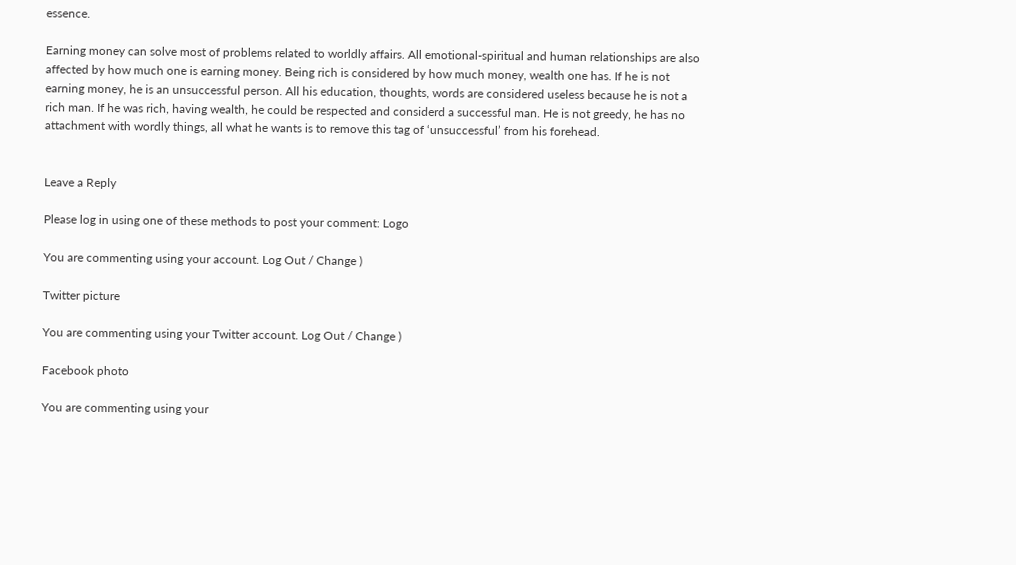essence.

Earning money can solve most of problems related to worldly affairs. All emotional-spiritual and human relationships are also affected by how much one is earning money. Being rich is considered by how much money, wealth one has. If he is not earning money, he is an unsuccessful person. All his education, thoughts, words are considered useless because he is not a rich man. If he was rich, having wealth, he could be respected and considerd a successful man. He is not greedy, he has no attachment with wordly things, all what he wants is to remove this tag of ‘unsuccessful’ from his forehead.


Leave a Reply

Please log in using one of these methods to post your comment: Logo

You are commenting using your account. Log Out / Change )

Twitter picture

You are commenting using your Twitter account. Log Out / Change )

Facebook photo

You are commenting using your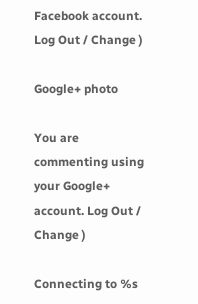Facebook account. Log Out / Change )

Google+ photo

You are commenting using your Google+ account. Log Out / Change )

Connecting to %s